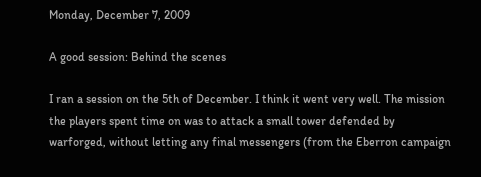Monday, December 7, 2009

A good session: Behind the scenes

I ran a session on the 5th of December. I think it went very well. The mission the players spent time on was to attack a small tower defended by warforged, without letting any final messengers (from the Eberron campaign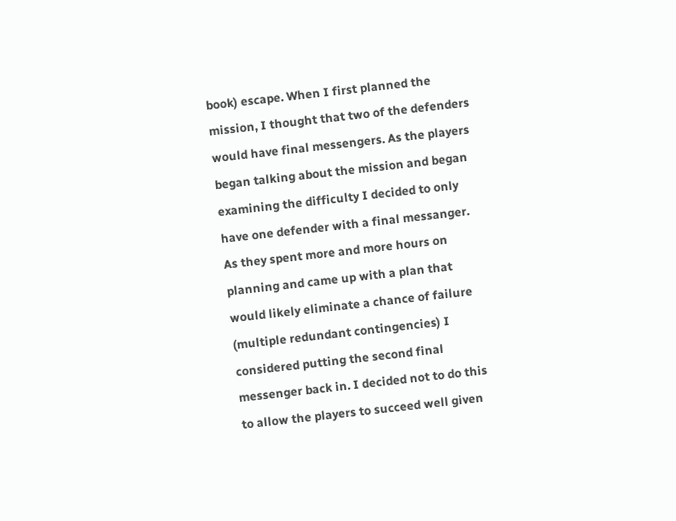book) escape. When I first planned the mission, I thought that two of the defenders would have final messengers. As the players began talking about the mission and began examining the difficulty I decided to only have one defender with a final messanger. As they spent more and more hours on planning and came up with a plan that would likely eliminate a chance of failure (multiple redundant contingencies) I considered putting the second final messenger back in. I decided not to do this to allow the players to succeed well given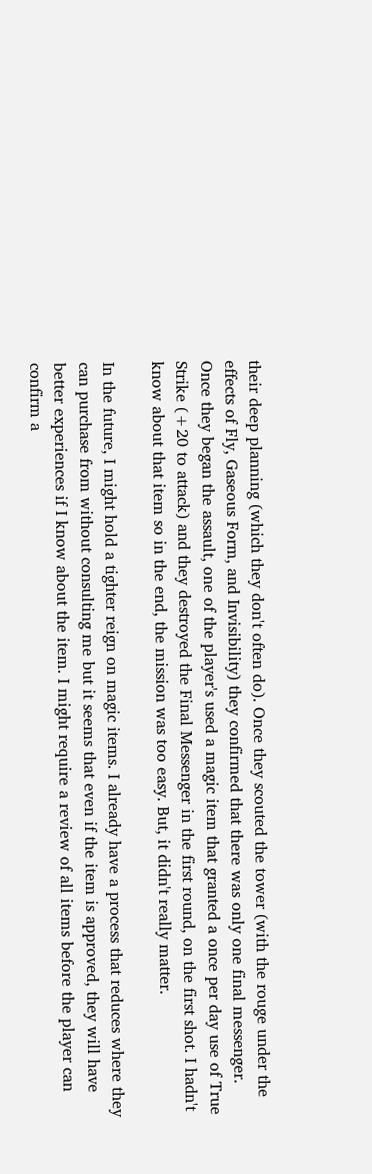their deep planning (which they don't often do). Once they scouted the tower (with the rouge under the effects of Fly, Gaseous Form, and Invisibility) they confirmed that there was only one final messenger. Once they began the assault, one of the player's used a magic item that granted a once per day use of True Strike (+20 to attack) and they destroyed the Final Messenger in the first round, on the first shot. I hadn't know about that item so in the end, the mission was too easy. But, it didn't really matter.

In the future, I might hold a tighter reign on magic items. I already have a process that reduces where they can purchase from without consulting me but it seems that even if the item is approved, they will have better experiences if I know about the item. I might require a review of all items before the player can confirm a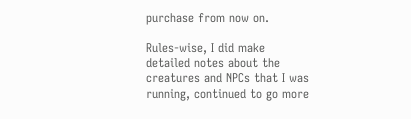purchase from now on.

Rules-wise, I did make detailed notes about the creatures and NPCs that I was running, continued to go more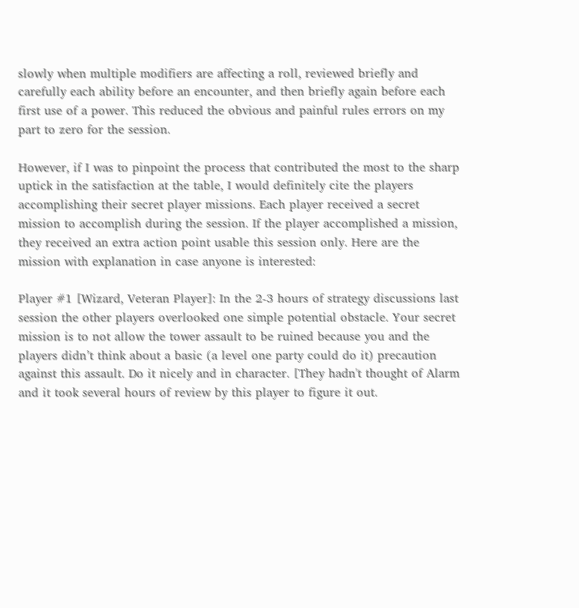slowly when multiple modifiers are affecting a roll, reviewed briefly and carefully each ability before an encounter, and then briefly again before each first use of a power. This reduced the obvious and painful rules errors on my part to zero for the session.

However, if I was to pinpoint the process that contributed the most to the sharp uptick in the satisfaction at the table, I would definitely cite the players accomplishing their secret player missions. Each player received a secret mission to accomplish during the session. If the player accomplished a mission, they received an extra action point usable this session only. Here are the mission with explanation in case anyone is interested:

Player #1 [Wizard, Veteran Player]: In the 2-3 hours of strategy discussions last session the other players overlooked one simple potential obstacle. Your secret mission is to not allow the tower assault to be ruined because you and the players didn’t think about a basic (a level one party could do it) precaution against this assault. Do it nicely and in character. [They hadn't thought of Alarm and it took several hours of review by this player to figure it out.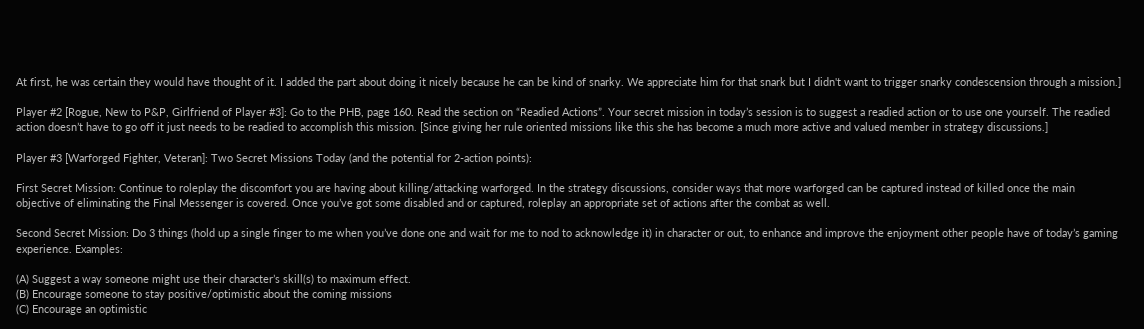At first, he was certain they would have thought of it. I added the part about doing it nicely because he can be kind of snarky. We appreciate him for that snark but I didn't want to trigger snarky condescension through a mission.]

Player #2 [Rogue, New to P&P, Girlfriend of Player #3]: Go to the PHB, page 160. Read the section on “Readied Actions”. Your secret mission in today’s session is to suggest a readied action or to use one yourself. The readied action doesn’t have to go off it just needs to be readied to accomplish this mission. [Since giving her rule oriented missions like this she has become a much more active and valued member in strategy discussions.]

Player #3 [Warforged Fighter, Veteran]: Two Secret Missions Today (and the potential for 2-action points):

First Secret Mission: Continue to roleplay the discomfort you are having about killing/attacking warforged. In the strategy discussions, consider ways that more warforged can be captured instead of killed once the main objective of eliminating the Final Messenger is covered. Once you’ve got some disabled and or captured, roleplay an appropriate set of actions after the combat as well.

Second Secret Mission: Do 3 things (hold up a single finger to me when you’ve done one and wait for me to nod to acknowledge it) in character or out, to enhance and improve the enjoyment other people have of today’s gaming experience. Examples:

(A) Suggest a way someone might use their character’s skill(s) to maximum effect.
(B) Encourage someone to stay positive/optimistic about the coming missions
(C) Encourage an optimistic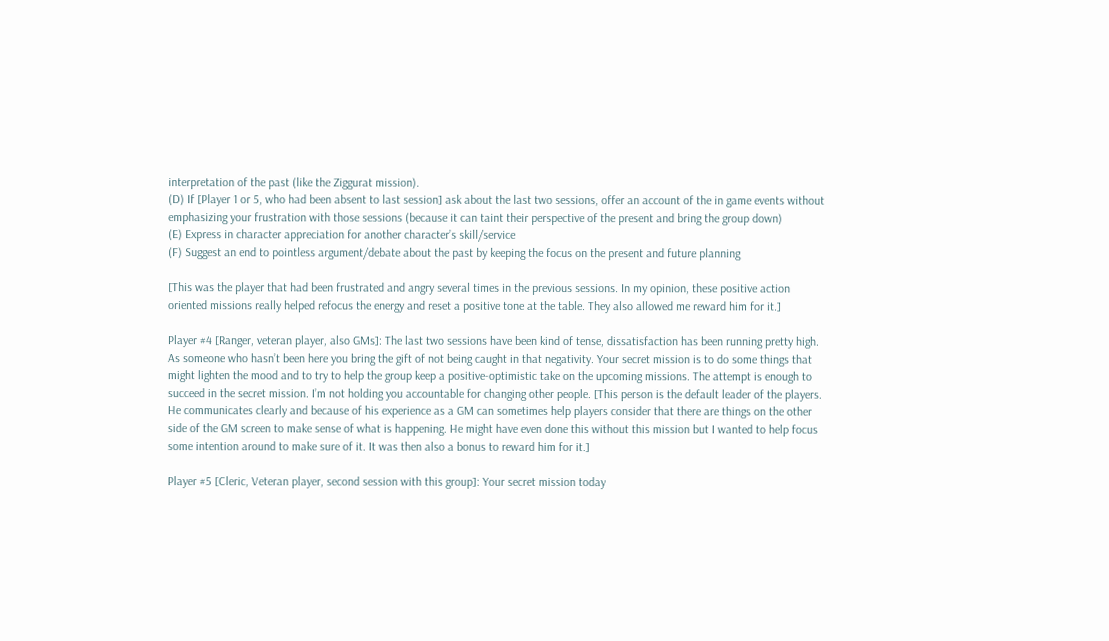interpretation of the past (like the Ziggurat mission).
(D) If [Player 1 or 5, who had been absent to last session] ask about the last two sessions, offer an account of the in game events without emphasizing your frustration with those sessions (because it can taint their perspective of the present and bring the group down)
(E) Express in character appreciation for another character’s skill/service
(F) Suggest an end to pointless argument/debate about the past by keeping the focus on the present and future planning

[This was the player that had been frustrated and angry several times in the previous sessions. In my opinion, these positive action oriented missions really helped refocus the energy and reset a positive tone at the table. They also allowed me reward him for it.]

Player #4 [Ranger, veteran player, also GMs]: The last two sessions have been kind of tense, dissatisfaction has been running pretty high. As someone who hasn’t been here you bring the gift of not being caught in that negativity. Your secret mission is to do some things that might lighten the mood and to try to help the group keep a positive-optimistic take on the upcoming missions. The attempt is enough to succeed in the secret mission. I’m not holding you accountable for changing other people. [This person is the default leader of the players. He communicates clearly and because of his experience as a GM can sometimes help players consider that there are things on the other side of the GM screen to make sense of what is happening. He might have even done this without this mission but I wanted to help focus some intention around to make sure of it. It was then also a bonus to reward him for it.]

Player #5 [Cleric, Veteran player, second session with this group]: Your secret mission today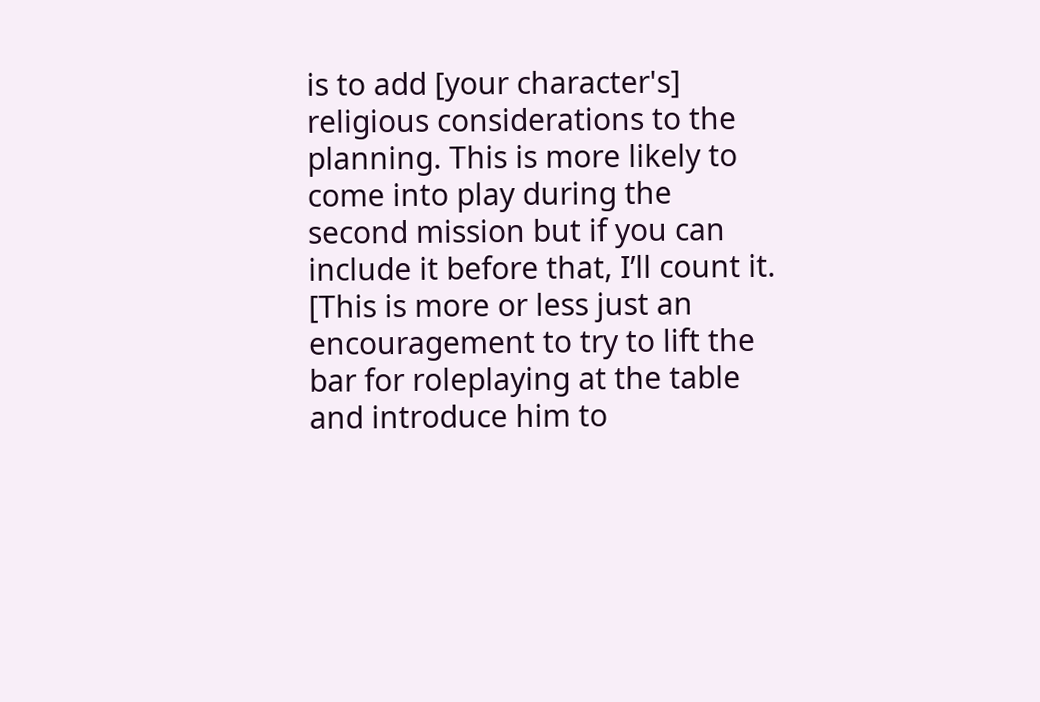is to add [your character's] religious considerations to the planning. This is more likely to come into play during the second mission but if you can include it before that, I’ll count it. [This is more or less just an encouragement to try to lift the bar for roleplaying at the table and introduce him to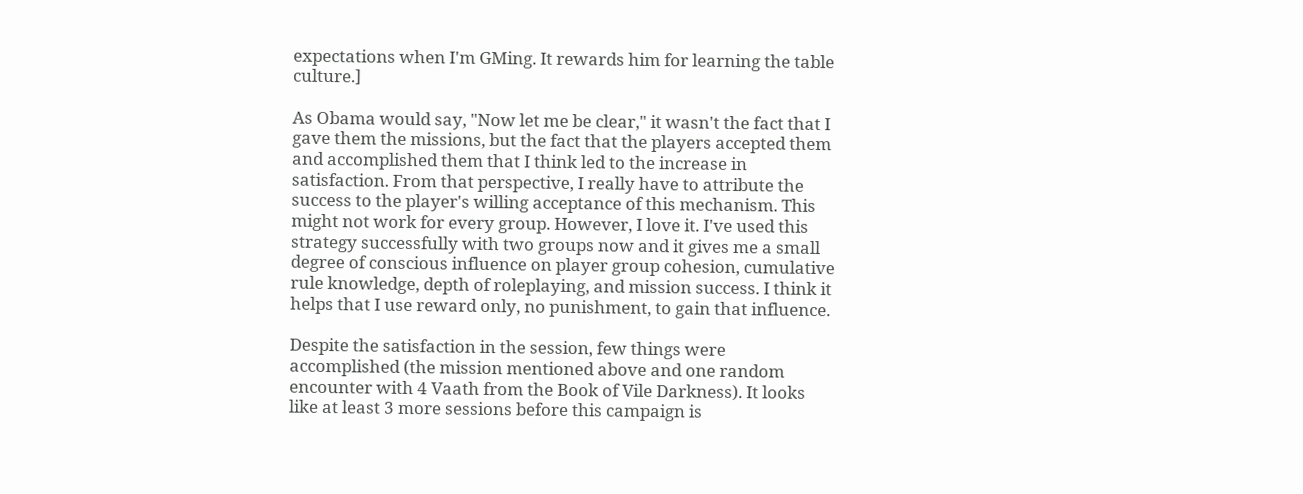expectations when I'm GMing. It rewards him for learning the table culture.]

As Obama would say, "Now let me be clear," it wasn't the fact that I gave them the missions, but the fact that the players accepted them and accomplished them that I think led to the increase in satisfaction. From that perspective, I really have to attribute the success to the player's willing acceptance of this mechanism. This might not work for every group. However, I love it. I've used this strategy successfully with two groups now and it gives me a small degree of conscious influence on player group cohesion, cumulative rule knowledge, depth of roleplaying, and mission success. I think it helps that I use reward only, no punishment, to gain that influence.

Despite the satisfaction in the session, few things were accomplished (the mission mentioned above and one random encounter with 4 Vaath from the Book of Vile Darkness). It looks like at least 3 more sessions before this campaign is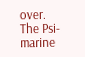over. The Psi-marine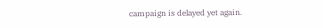campaign is delayed yet again.